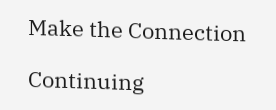Make the Connection

Continuing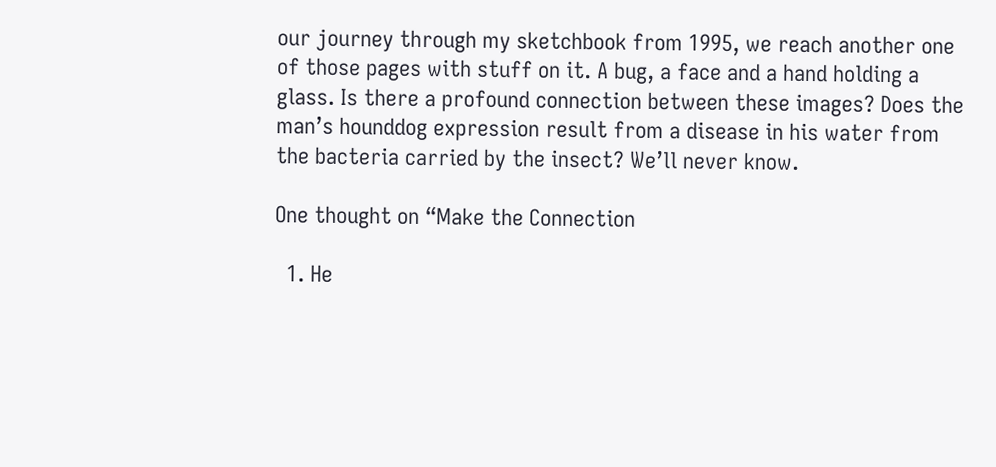our journey through my sketchbook from 1995, we reach another one of those pages with stuff on it. A bug, a face and a hand holding a glass. Is there a profound connection between these images? Does the man’s hounddog expression result from a disease in his water from the bacteria carried by the insect? We’ll never know.

One thought on “Make the Connection

  1. He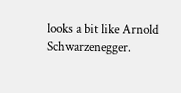looks a bit like Arnold Schwarzenegger.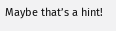Maybe that’s a hint!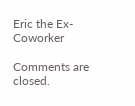Eric the Ex-Coworker

Comments are closed.